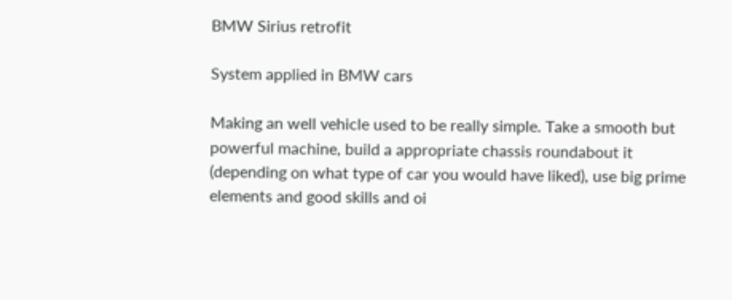BMW Sirius retrofit

System applied in BMW cars

Making an well vehicle used to be really simple. Take a smooth but powerful machine, build a appropriate chassis roundabout it (depending on what type of car you would have liked), use big prime elements and good skills and oi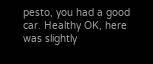pesto, you had a good car. Healthy OK, here was slightly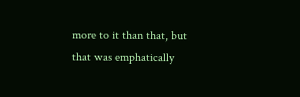more to it than that, but that was emphatically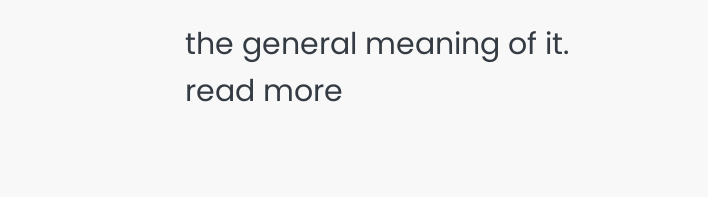the general meaning of it.
read more